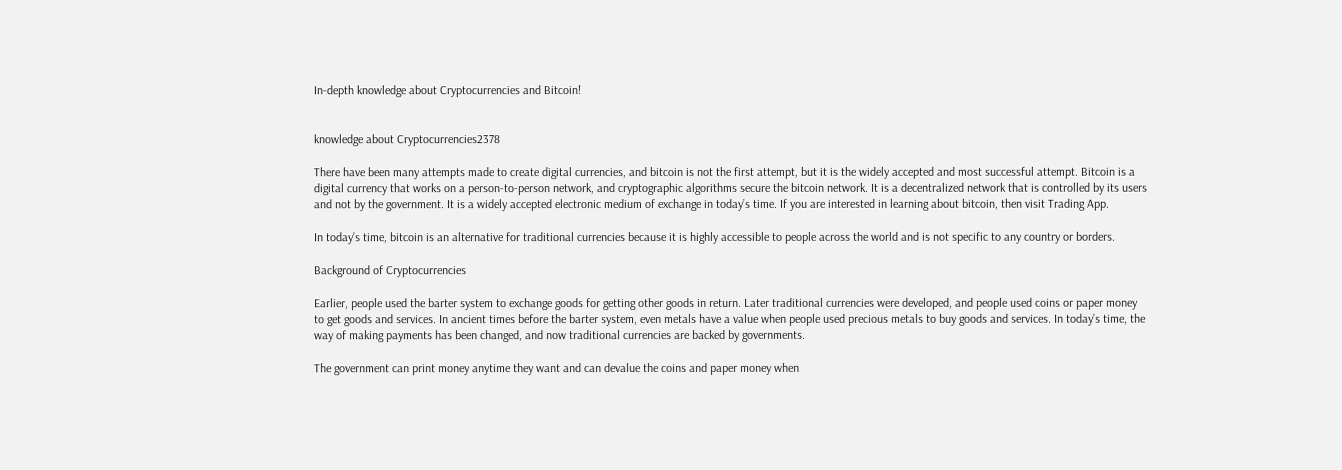In-depth knowledge about Cryptocurrencies and Bitcoin!


knowledge about Cryptocurrencies2378

There have been many attempts made to create digital currencies, and bitcoin is not the first attempt, but it is the widely accepted and most successful attempt. Bitcoin is a digital currency that works on a person-to-person network, and cryptographic algorithms secure the bitcoin network. It is a decentralized network that is controlled by its users and not by the government. It is a widely accepted electronic medium of exchange in today’s time. If you are interested in learning about bitcoin, then visit Trading App.

In today’s time, bitcoin is an alternative for traditional currencies because it is highly accessible to people across the world and is not specific to any country or borders.

Background of Cryptocurrencies

Earlier, people used the barter system to exchange goods for getting other goods in return. Later traditional currencies were developed, and people used coins or paper money to get goods and services. In ancient times before the barter system, even metals have a value when people used precious metals to buy goods and services. In today’s time, the way of making payments has been changed, and now traditional currencies are backed by governments.

The government can print money anytime they want and can devalue the coins and paper money when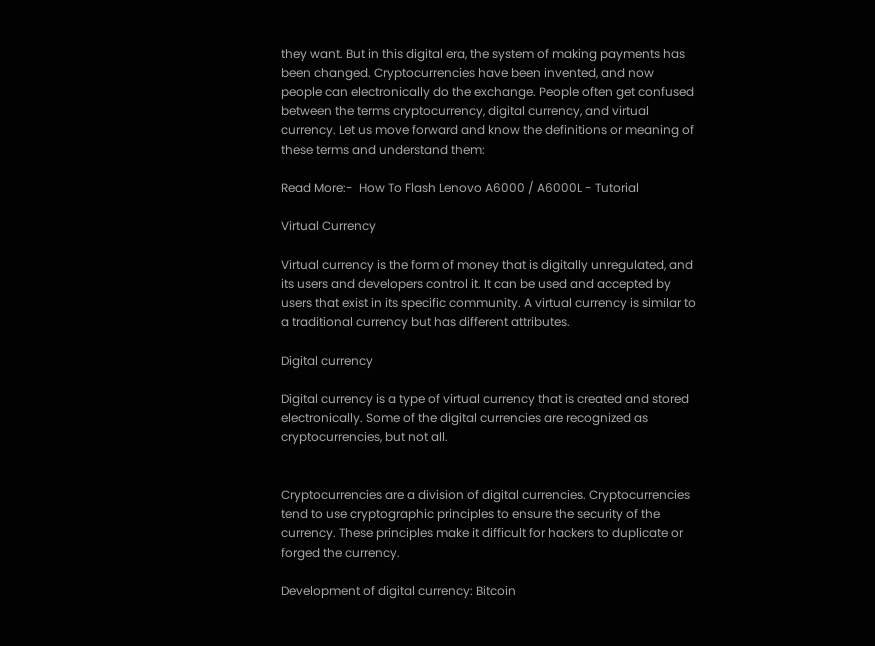they want. But in this digital era, the system of making payments has been changed. Cryptocurrencies have been invented, and now people can electronically do the exchange. People often get confused between the terms cryptocurrency, digital currency, and virtual currency. Let us move forward and know the definitions or meaning of these terms and understand them:

Read More:-  How To Flash Lenovo A6000 / A6000L - Tutorial

Virtual Currency

Virtual currency is the form of money that is digitally unregulated, and its users and developers control it. It can be used and accepted by users that exist in its specific community. A virtual currency is similar to a traditional currency but has different attributes.

Digital currency

Digital currency is a type of virtual currency that is created and stored electronically. Some of the digital currencies are recognized as cryptocurrencies, but not all.


Cryptocurrencies are a division of digital currencies. Cryptocurrencies tend to use cryptographic principles to ensure the security of the currency. These principles make it difficult for hackers to duplicate or forged the currency.

Development of digital currency: Bitcoin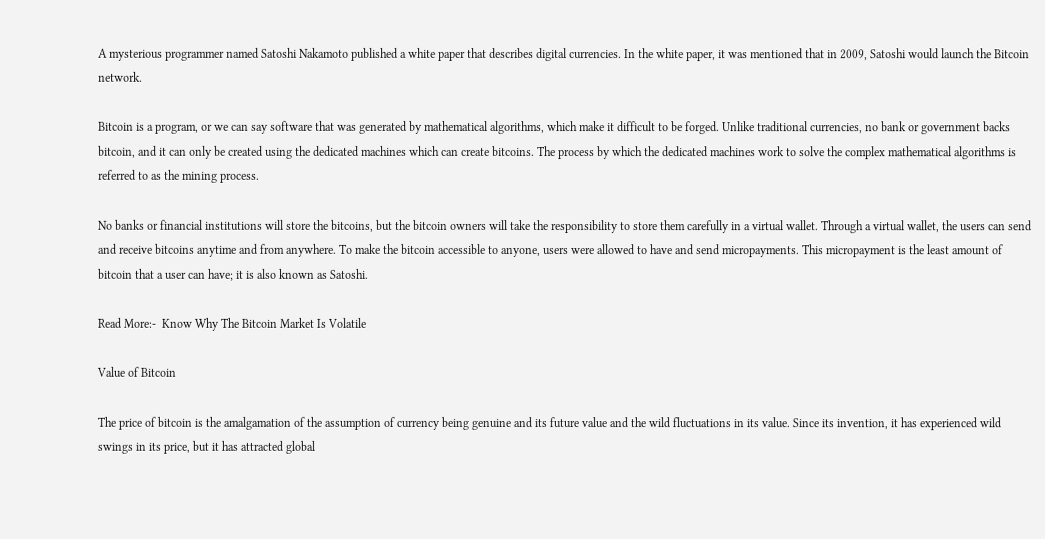A mysterious programmer named Satoshi Nakamoto published a white paper that describes digital currencies. In the white paper, it was mentioned that in 2009, Satoshi would launch the Bitcoin network.

Bitcoin is a program, or we can say software that was generated by mathematical algorithms, which make it difficult to be forged. Unlike traditional currencies, no bank or government backs bitcoin, and it can only be created using the dedicated machines which can create bitcoins. The process by which the dedicated machines work to solve the complex mathematical algorithms is referred to as the mining process.

No banks or financial institutions will store the bitcoins, but the bitcoin owners will take the responsibility to store them carefully in a virtual wallet. Through a virtual wallet, the users can send and receive bitcoins anytime and from anywhere. To make the bitcoin accessible to anyone, users were allowed to have and send micropayments. This micropayment is the least amount of bitcoin that a user can have; it is also known as Satoshi.

Read More:-  Know Why The Bitcoin Market Is Volatile

Value of Bitcoin

The price of bitcoin is the amalgamation of the assumption of currency being genuine and its future value and the wild fluctuations in its value. Since its invention, it has experienced wild swings in its price, but it has attracted global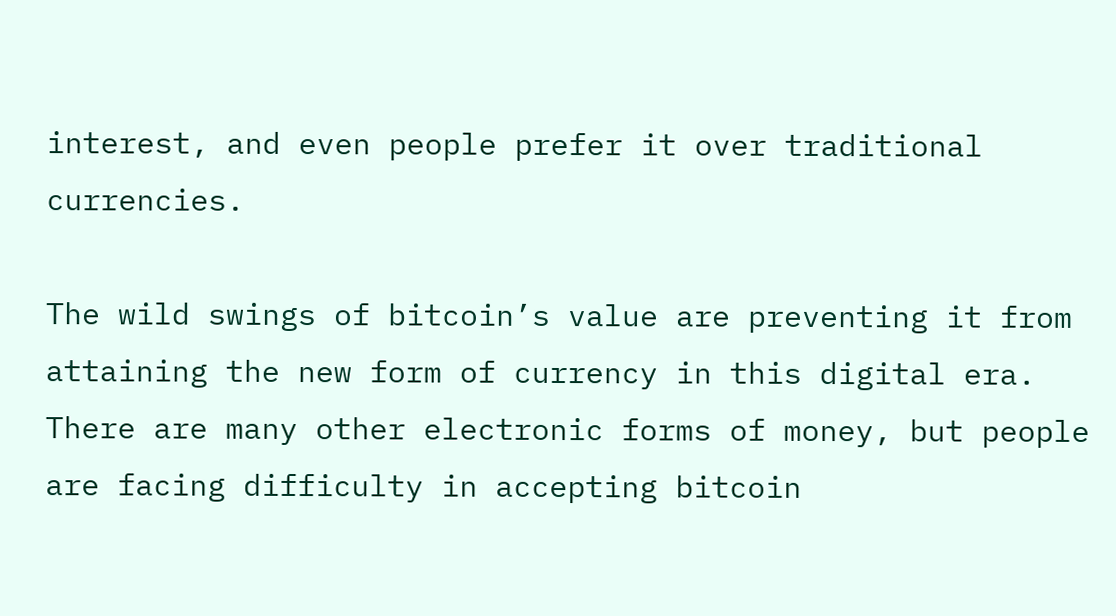interest, and even people prefer it over traditional currencies.

The wild swings of bitcoin’s value are preventing it from attaining the new form of currency in this digital era. There are many other electronic forms of money, but people are facing difficulty in accepting bitcoin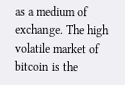as a medium of exchange. The high volatile market of bitcoin is the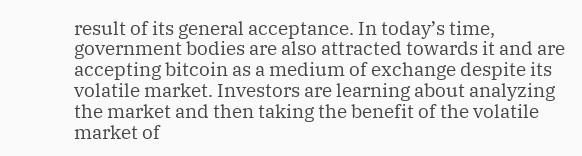result of its general acceptance. In today’s time, government bodies are also attracted towards it and are accepting bitcoin as a medium of exchange despite its volatile market. Investors are learning about analyzing the market and then taking the benefit of the volatile market of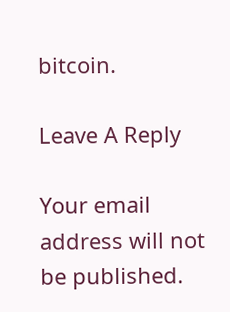bitcoin.

Leave A Reply

Your email address will not be published.